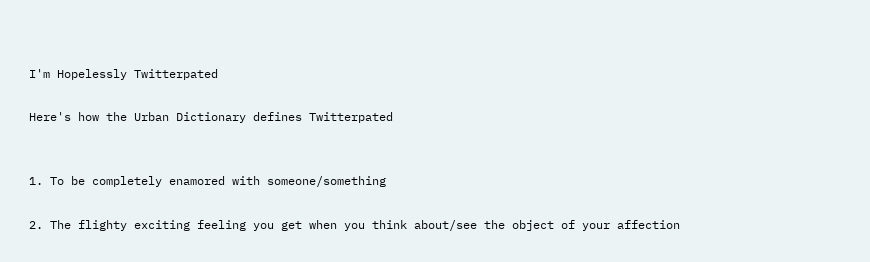I'm Hopelessly Twitterpated

Here's how the Urban Dictionary defines Twitterpated


1. To be completely enamored with someone/something

2. The flighty exciting feeling you get when you think about/see the object of your affection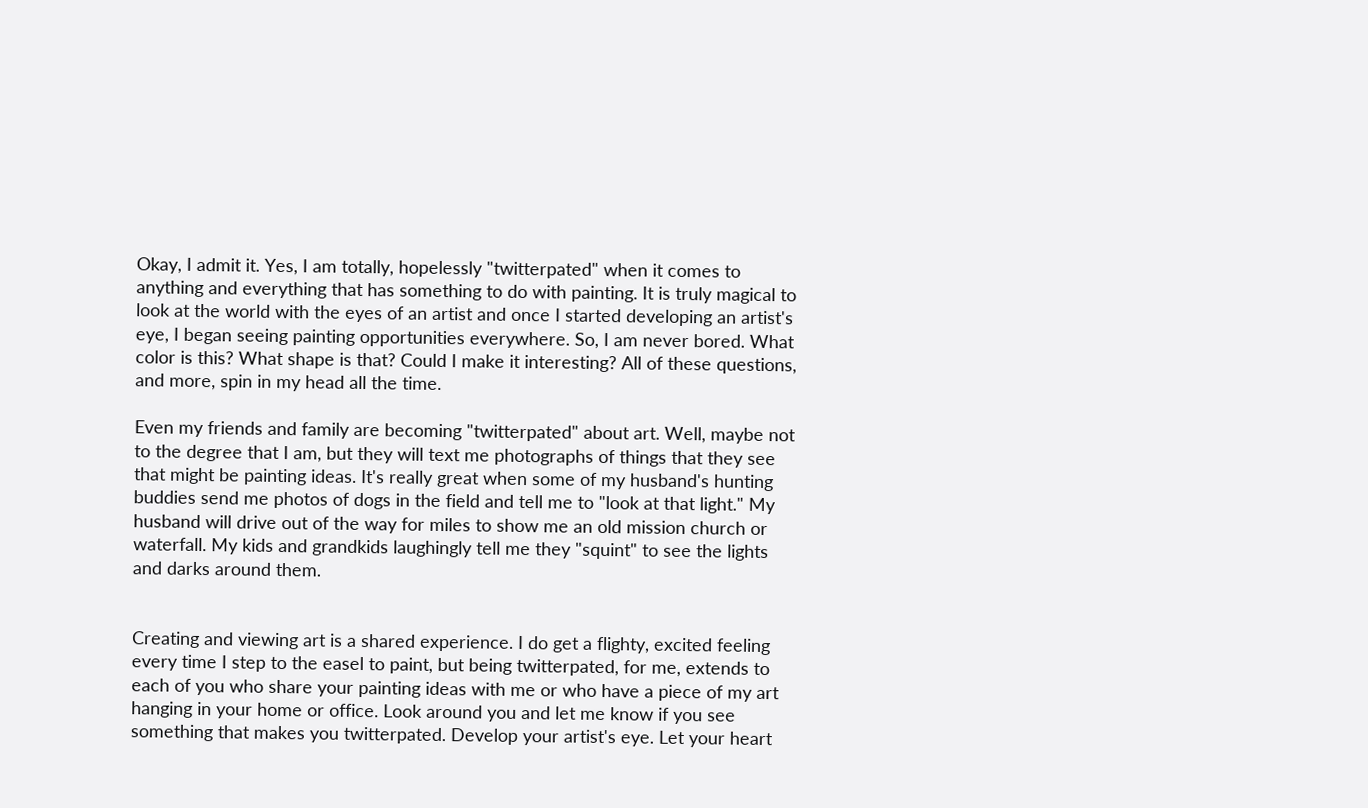Okay, I admit it. Yes, I am totally, hopelessly "twitterpated" when it comes to anything and everything that has something to do with painting. It is truly magical to look at the world with the eyes of an artist and once I started developing an artist's eye, I began seeing painting opportunities everywhere. So, I am never bored. What color is this? What shape is that? Could I make it interesting? All of these questions, and more, spin in my head all the time.

Even my friends and family are becoming "twitterpated" about art. Well, maybe not to the degree that I am, but they will text me photographs of things that they see that might be painting ideas. It's really great when some of my husband's hunting buddies send me photos of dogs in the field and tell me to "look at that light." My husband will drive out of the way for miles to show me an old mission church or waterfall. My kids and grandkids laughingly tell me they "squint" to see the lights and darks around them.


Creating and viewing art is a shared experience. I do get a flighty, excited feeling every time I step to the easel to paint, but being twitterpated, for me, extends to each of you who share your painting ideas with me or who have a piece of my art hanging in your home or office. Look around you and let me know if you see something that makes you twitterpated. Develop your artist's eye. Let your heart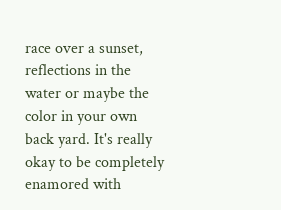race over a sunset, reflections in the water or maybe the color in your own back yard. It's really okay to be completely enamored with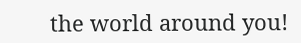the world around you!